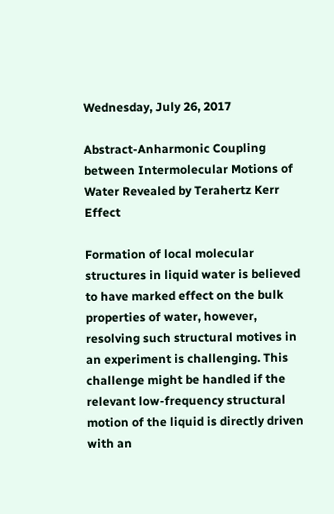Wednesday, July 26, 2017

Abstract-Anharmonic Coupling between Intermolecular Motions of Water Revealed by Terahertz Kerr Effect

Formation of local molecular structures in liquid water is believed to have marked effect on the bulk properties of water, however, resolving such structural motives in an experiment is challenging. This challenge might be handled if the relevant low-frequency structural motion of the liquid is directly driven with an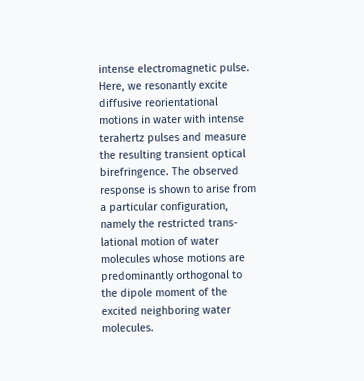intense electromagnetic pulse. Here, we resonantly excite diffusive reorientational motions in water with intense terahertz pulses and measure the resulting transient optical birefringence. The observed response is shown to arise from a particular configuration, namely the restricted trans-lational motion of water molecules whose motions are predominantly orthogonal to the dipole moment of the excited neighboring water molecules.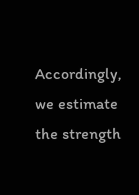Accordingly, we estimate the strength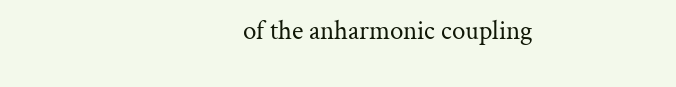of the anharmonic coupling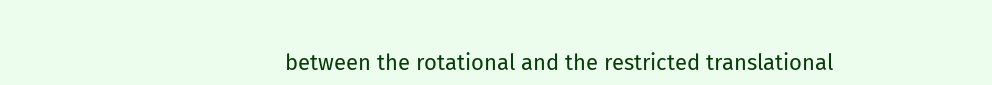between the rotational and the restricted translational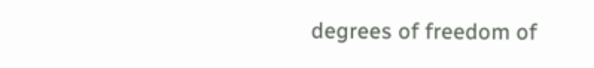degrees of freedom of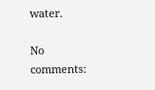water.

No comments: